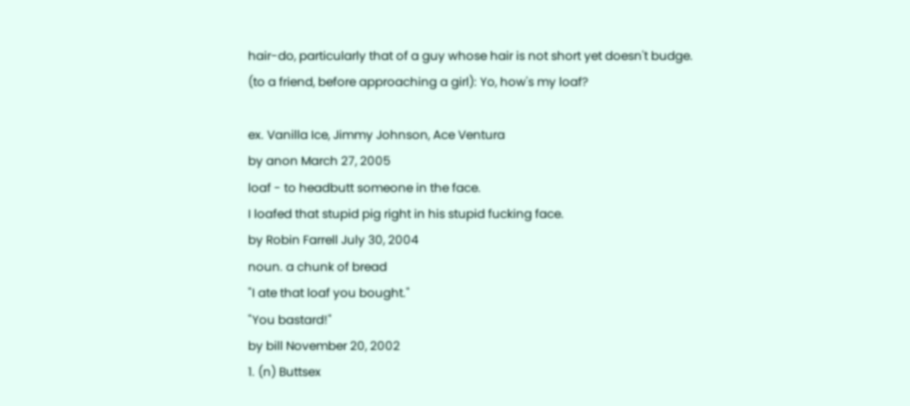hair-do, particularly that of a guy whose hair is not short yet doesn't budge.
(to a friend, before approaching a girl): Yo, how's my loaf?

ex. Vanilla Ice, Jimmy Johnson, Ace Ventura
by anon March 27, 2005
loaf - to headbutt someone in the face.
I loafed that stupid pig right in his stupid fucking face.
by Robin Farrell July 30, 2004
noun. a chunk of bread
"I ate that loaf you bought."
"You bastard!"
by bill November 20, 2002
1. (n) Buttsex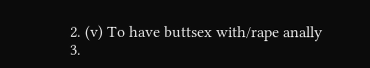2. (v) To have buttsex with/rape anally
3.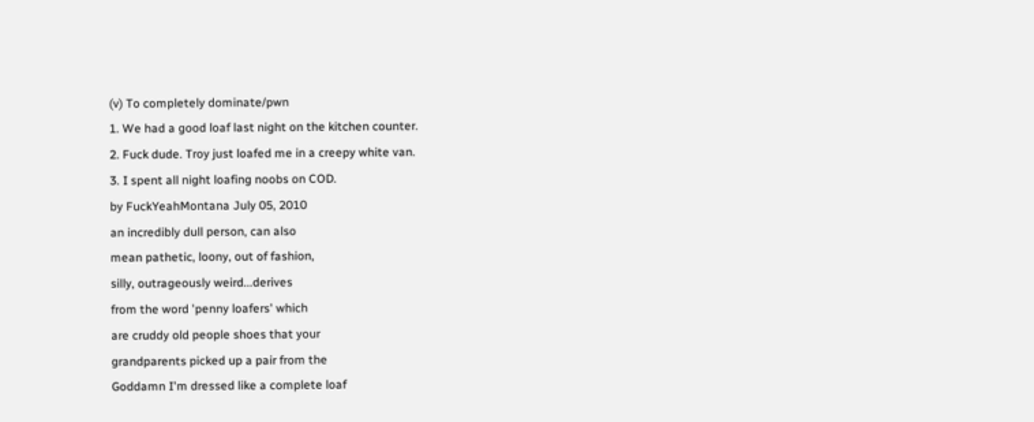(v) To completely dominate/pwn
1. We had a good loaf last night on the kitchen counter.
2. Fuck dude. Troy just loafed me in a creepy white van.
3. I spent all night loafing noobs on COD.
by FuckYeahMontana July 05, 2010
an incredibly dull person, can also
mean pathetic, loony, out of fashion,
silly, outrageously weird...derives
from the word 'penny loafers' which
are cruddy old people shoes that your
grandparents picked up a pair from the
Goddamn I'm dressed like a complete loaf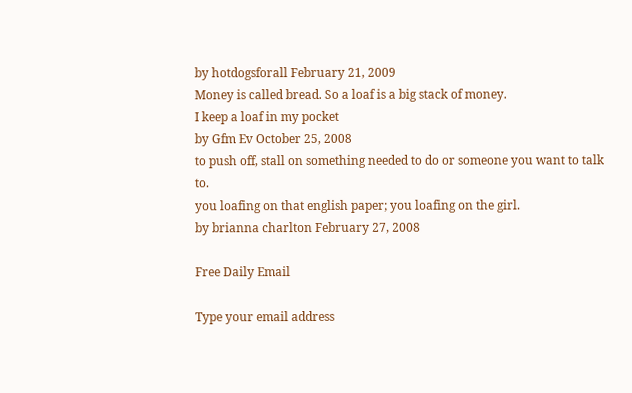by hotdogsforall February 21, 2009
Money is called bread. So a loaf is a big stack of money.
I keep a loaf in my pocket
by Gfm Ev October 25, 2008
to push off, stall on something needed to do or someone you want to talk to.
you loafing on that english paper; you loafing on the girl.
by brianna charlton February 27, 2008

Free Daily Email

Type your email address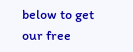below to get our free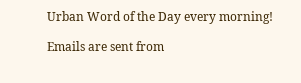Urban Word of the Day every morning!

Emails are sent from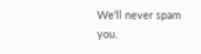We'll never spam you.